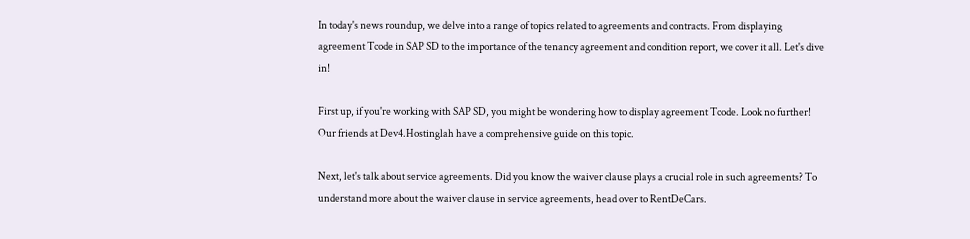In today's news roundup, we delve into a range of topics related to agreements and contracts. From displaying agreement Tcode in SAP SD to the importance of the tenancy agreement and condition report, we cover it all. Let's dive in!

First up, if you're working with SAP SD, you might be wondering how to display agreement Tcode. Look no further! Our friends at Dev4.Hostinglah have a comprehensive guide on this topic.

Next, let's talk about service agreements. Did you know the waiver clause plays a crucial role in such agreements? To understand more about the waiver clause in service agreements, head over to RentDeCars.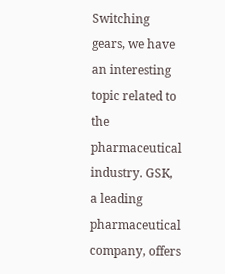Switching gears, we have an interesting topic related to the pharmaceutical industry. GSK, a leading pharmaceutical company, offers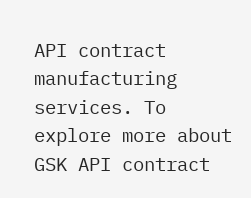API contract manufacturing services. To explore more about GSK API contract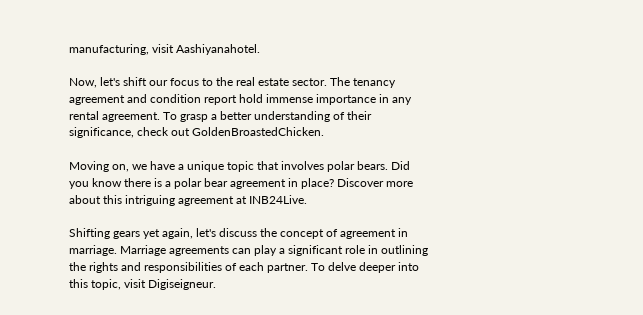manufacturing, visit Aashiyanahotel.

Now, let's shift our focus to the real estate sector. The tenancy agreement and condition report hold immense importance in any rental agreement. To grasp a better understanding of their significance, check out GoldenBroastedChicken.

Moving on, we have a unique topic that involves polar bears. Did you know there is a polar bear agreement in place? Discover more about this intriguing agreement at INB24Live.

Shifting gears yet again, let's discuss the concept of agreement in marriage. Marriage agreements can play a significant role in outlining the rights and responsibilities of each partner. To delve deeper into this topic, visit Digiseigneur.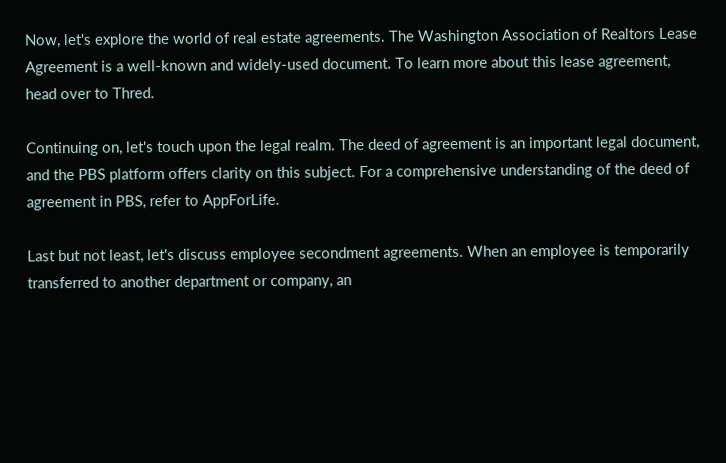Now, let's explore the world of real estate agreements. The Washington Association of Realtors Lease Agreement is a well-known and widely-used document. To learn more about this lease agreement, head over to Thred.

Continuing on, let's touch upon the legal realm. The deed of agreement is an important legal document, and the PBS platform offers clarity on this subject. For a comprehensive understanding of the deed of agreement in PBS, refer to AppForLife.

Last but not least, let's discuss employee secondment agreements. When an employee is temporarily transferred to another department or company, an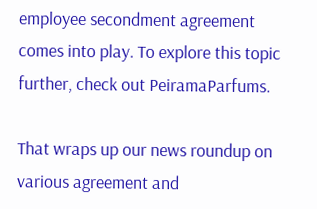employee secondment agreement comes into play. To explore this topic further, check out PeiramaParfums.

That wraps up our news roundup on various agreement and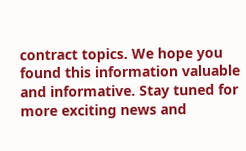contract topics. We hope you found this information valuable and informative. Stay tuned for more exciting news and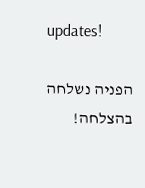updates!

הפניה נשלחה בהצלחה!